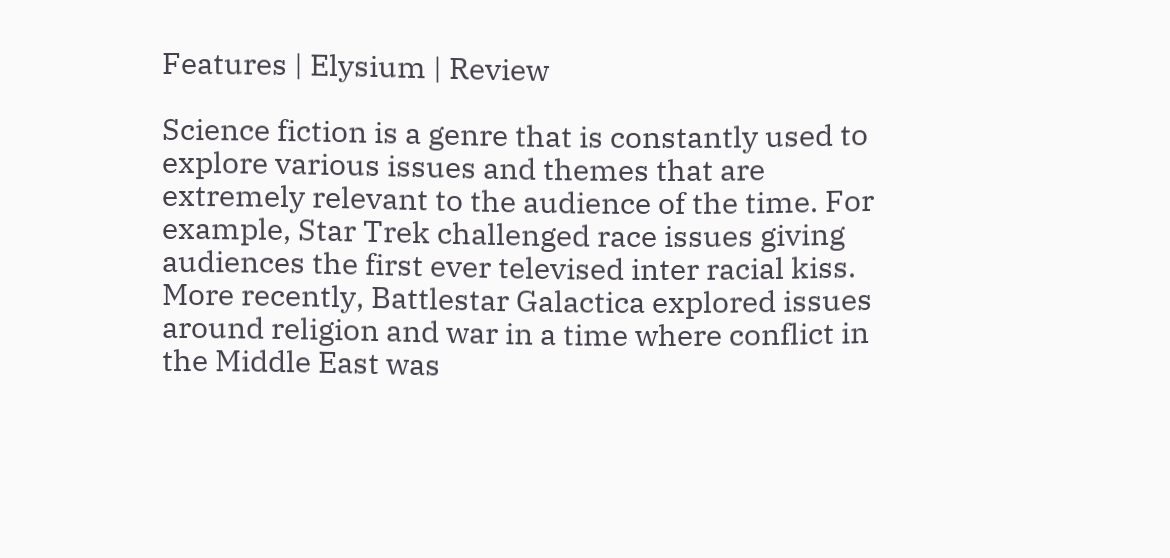Features | Elysium | Review

Science fiction is a genre that is constantly used to explore various issues and themes that are extremely relevant to the audience of the time. For example, Star Trek challenged race issues giving audiences the first ever televised inter racial kiss. More recently, Battlestar Galactica explored issues around religion and war in a time where conflict in the Middle East was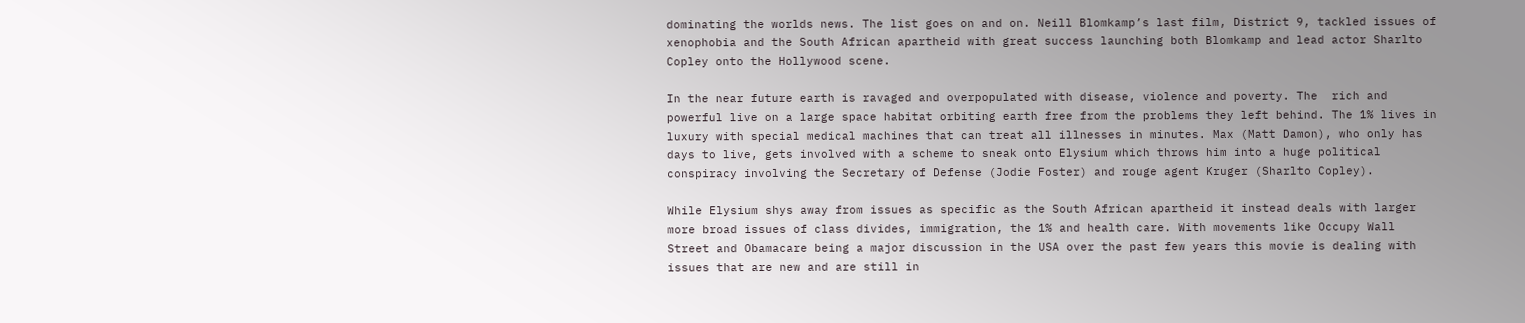dominating the worlds news. The list goes on and on. Neill Blomkamp’s last film, District 9, tackled issues of xenophobia and the South African apartheid with great success launching both Blomkamp and lead actor Sharlto Copley onto the Hollywood scene.

In the near future earth is ravaged and overpopulated with disease, violence and poverty. The  rich and powerful live on a large space habitat orbiting earth free from the problems they left behind. The 1% lives in luxury with special medical machines that can treat all illnesses in minutes. Max (Matt Damon), who only has days to live, gets involved with a scheme to sneak onto Elysium which throws him into a huge political conspiracy involving the Secretary of Defense (Jodie Foster) and rouge agent Kruger (Sharlto Copley).

While Elysium shys away from issues as specific as the South African apartheid it instead deals with larger more broad issues of class divides, immigration, the 1% and health care. With movements like Occupy Wall Street and Obamacare being a major discussion in the USA over the past few years this movie is dealing with issues that are new and are still in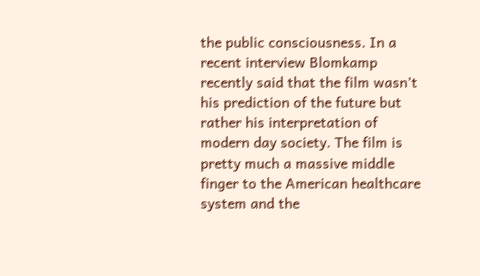the public consciousness. In a recent interview Blomkamp recently said that the film wasn’t his prediction of the future but rather his interpretation of modern day society. The film is pretty much a massive middle finger to the American healthcare system and the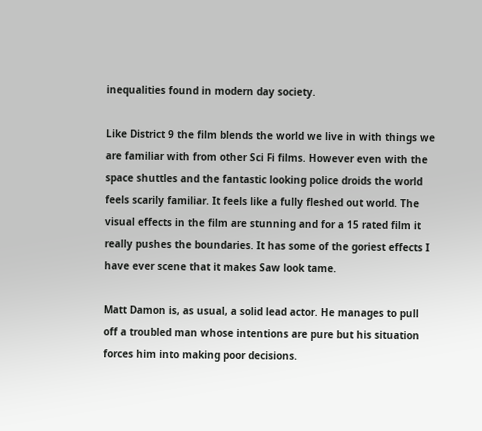inequalities found in modern day society.

Like District 9 the film blends the world we live in with things we are familiar with from other Sci Fi films. However even with the space shuttles and the fantastic looking police droids the world feels scarily familiar. It feels like a fully fleshed out world. The visual effects in the film are stunning and for a 15 rated film it really pushes the boundaries. It has some of the goriest effects I have ever scene that it makes Saw look tame.

Matt Damon is, as usual, a solid lead actor. He manages to pull off a troubled man whose intentions are pure but his situation forces him into making poor decisions.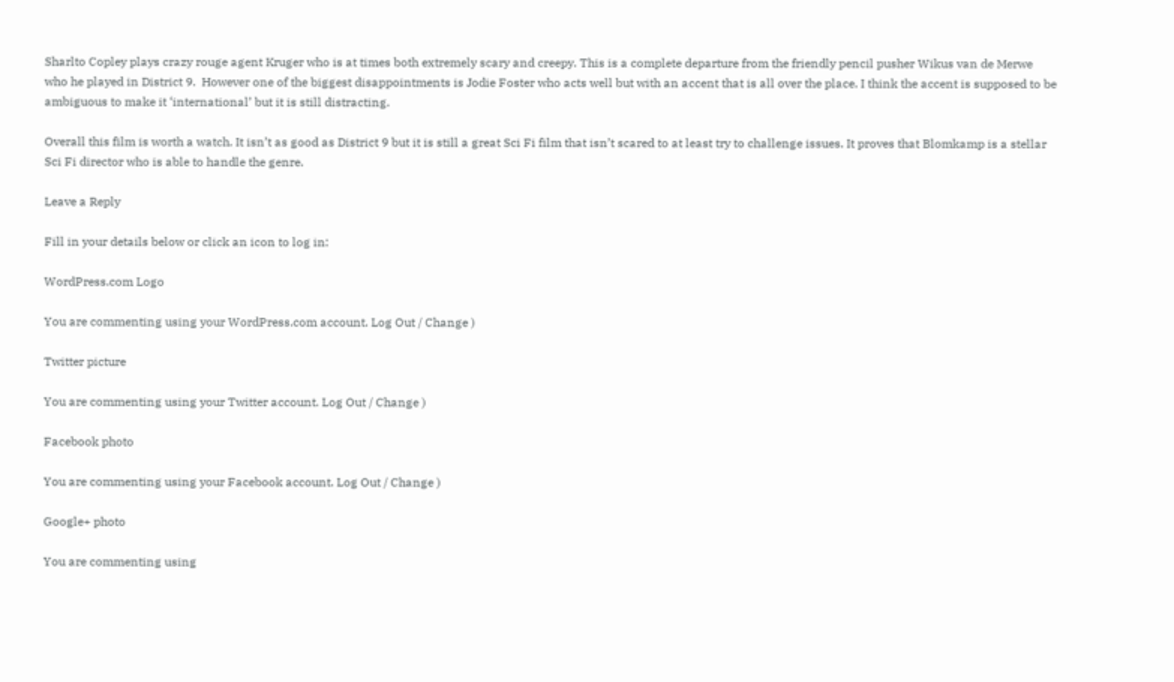Sharlto Copley plays crazy rouge agent Kruger who is at times both extremely scary and creepy. This is a complete departure from the friendly pencil pusher Wikus van de Merwe who he played in District 9.  However one of the biggest disappointments is Jodie Foster who acts well but with an accent that is all over the place. I think the accent is supposed to be ambiguous to make it ‘international’ but it is still distracting.

Overall this film is worth a watch. It isn’t as good as District 9 but it is still a great Sci Fi film that isn’t scared to at least try to challenge issues. It proves that Blomkamp is a stellar Sci Fi director who is able to handle the genre.

Leave a Reply

Fill in your details below or click an icon to log in:

WordPress.com Logo

You are commenting using your WordPress.com account. Log Out / Change )

Twitter picture

You are commenting using your Twitter account. Log Out / Change )

Facebook photo

You are commenting using your Facebook account. Log Out / Change )

Google+ photo

You are commenting using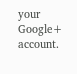your Google+ account.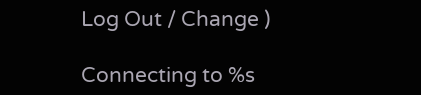Log Out / Change )

Connecting to %s